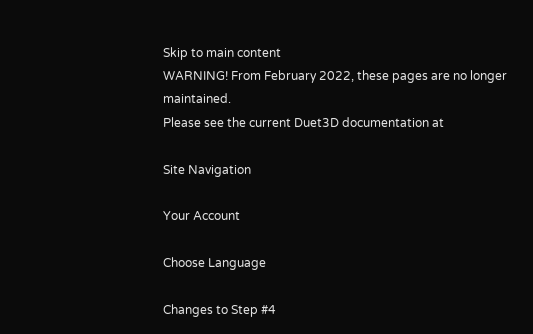Skip to main content
WARNING! From February 2022, these pages are no longer maintained.
Please see the current Duet3D documentation at

Site Navigation

Your Account

Choose Language

Changes to Step #4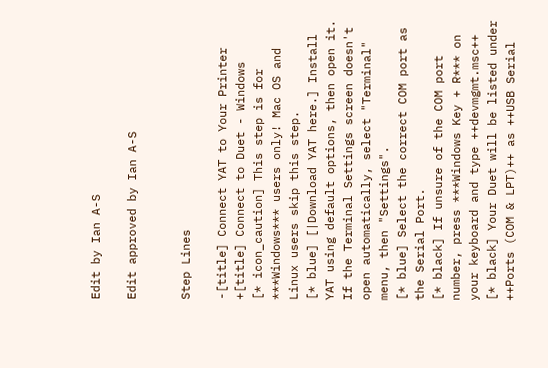Edit by Ian A-S

Edit approved by Ian A-S


Step Lines

-[title] Connect YAT to Your Printer
+[title] Connect to Duet - Windows
[* icon_caution] This step is for ***Windows*** users only! Mac OS and Linux users skip this step.
[* blue] [|Download YAT here.] Install YAT using default options, then open it. If the Terminal Settings screen doesn't open automatically, select "Terminal" menu, then "Settings".
[* blue] Select the correct COM port as the Serial Port.
[* black] If unsure of the COM port number, press ***Windows Key + R*** on your keyboard and type ++devmgmt.msc++
[* black] Your Duet will be listed under ++Ports (COM & LPT)++ as ++USB Serial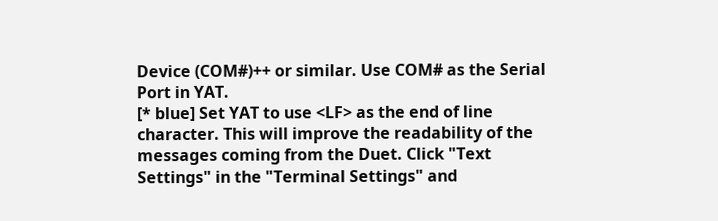Device (COM#)++ or similar. Use COM# as the Serial Port in YAT.
[* blue] Set YAT to use <LF> as the end of line character. This will improve the readability of the messages coming from the Duet. Click "Text Settings" in the "Terminal Settings" and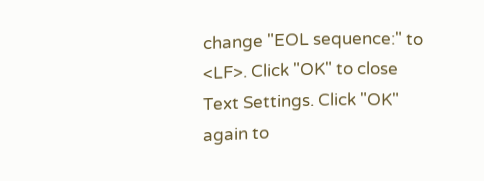change "EOL sequence:" to <LF>. Click "OK" to close Text Settings. Click "OK" again to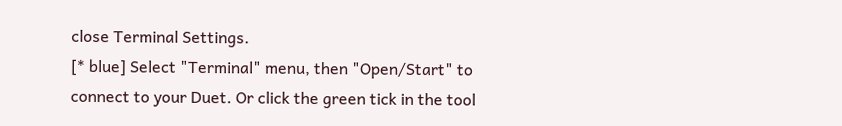close Terminal Settings.
[* blue] Select "Terminal" menu, then "Open/Start" to connect to your Duet. Or click the green tick in the tool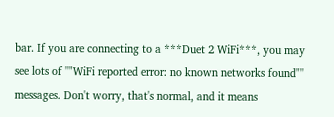bar. If you are connecting to a ***Duet 2 WiFi***, you may see lots of ''"WiFi reported error: no known networks found"'' messages. Don't worry, that's normal, and it means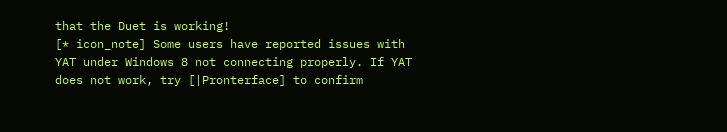that the Duet is working!
[* icon_note] Some users have reported issues with YAT under Windows 8 not connecting properly. If YAT does not work, try [|Pronterface] to confirm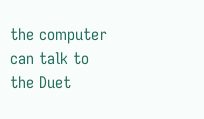the computer can talk to the Duet